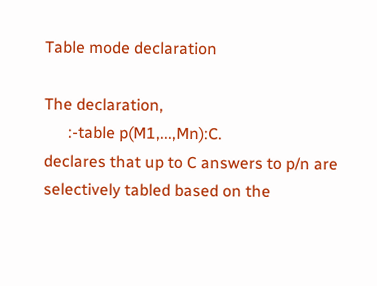Table mode declaration

The declaration,
      :-table p(M1,...,Mn):C.
declares that up to C answers to p/n are selectively tabled based on the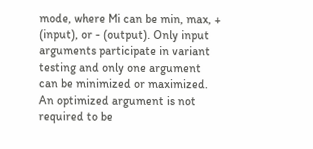mode, where Mi can be min, max, + (input), or - (output). Only input arguments participate in variant testing and only one argument can be minimized or maximized. An optimized argument is not required to be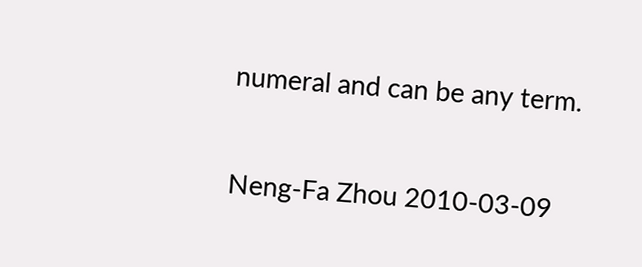numeral and can be any term.

Neng-Fa Zhou 2010-03-09